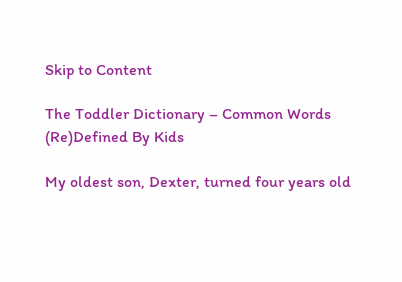Skip to Content

The Toddler Dictionary – Common Words (Re)Defined By Kids

My oldest son, Dexter, turned four years old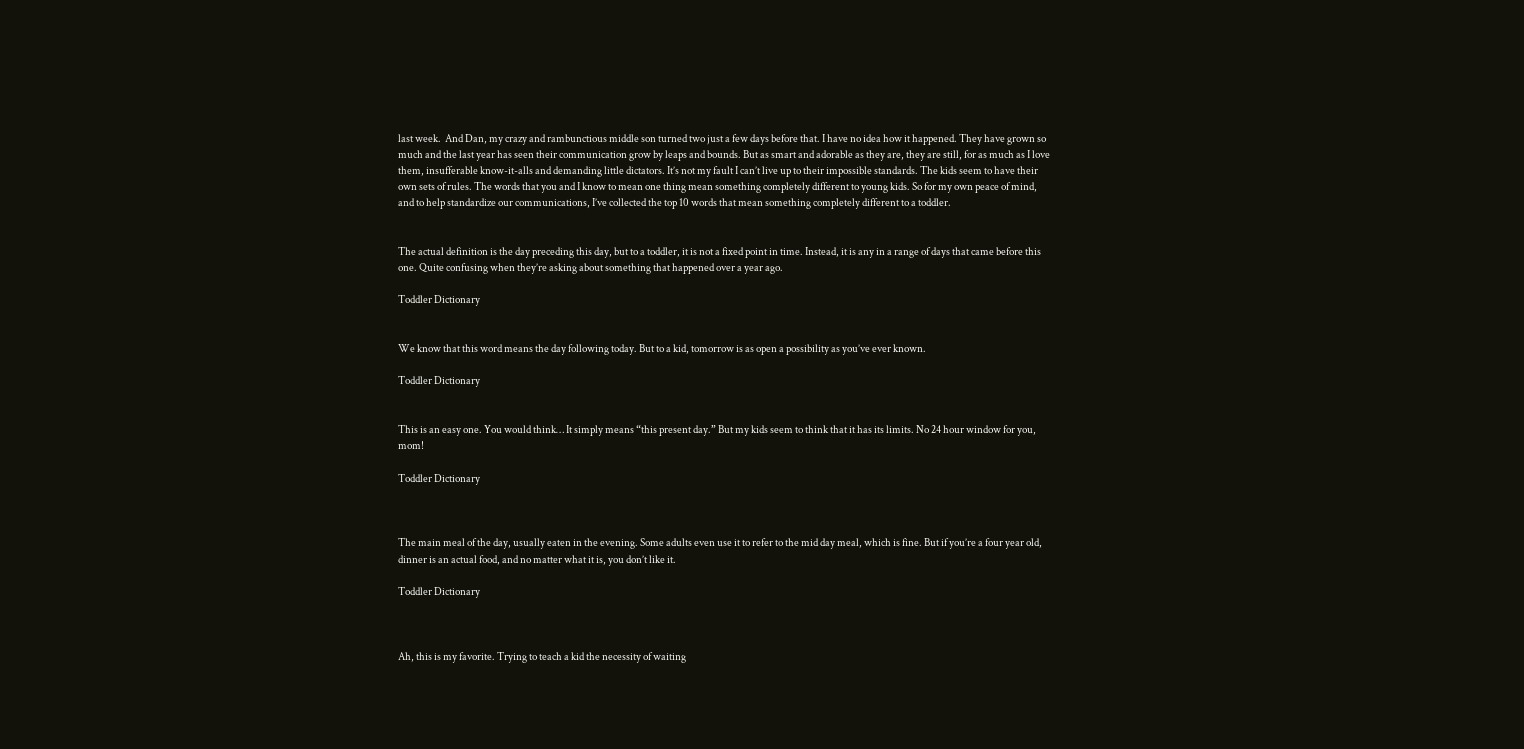last week.  And Dan, my crazy and rambunctious middle son turned two just a few days before that. I have no idea how it happened. They have grown so much and the last year has seen their communication grow by leaps and bounds. But as smart and adorable as they are, they are still, for as much as I love them, insufferable know-it-alls and demanding little dictators. It’s not my fault I can’t live up to their impossible standards. The kids seem to have their own sets of rules. The words that you and I know to mean one thing mean something completely different to young kids. So for my own peace of mind, and to help standardize our communications, I’ve collected the top 10 words that mean something completely different to a toddler.


The actual definition is the day preceding this day, but to a toddler, it is not a fixed point in time. Instead, it is any in a range of days that came before this one. Quite confusing when they’re asking about something that happened over a year ago.

Toddler Dictionary


We know that this word means the day following today. But to a kid, tomorrow is as open a possibility as you’ve ever known.

Toddler Dictionary


This is an easy one. You would think… It simply means “this present day.” But my kids seem to think that it has its limits. No 24 hour window for you, mom!

Toddler Dictionary



The main meal of the day, usually eaten in the evening. Some adults even use it to refer to the mid day meal, which is fine. But if you’re a four year old, dinner is an actual food, and no matter what it is, you don’t like it.

Toddler Dictionary



Ah, this is my favorite. Trying to teach a kid the necessity of waiting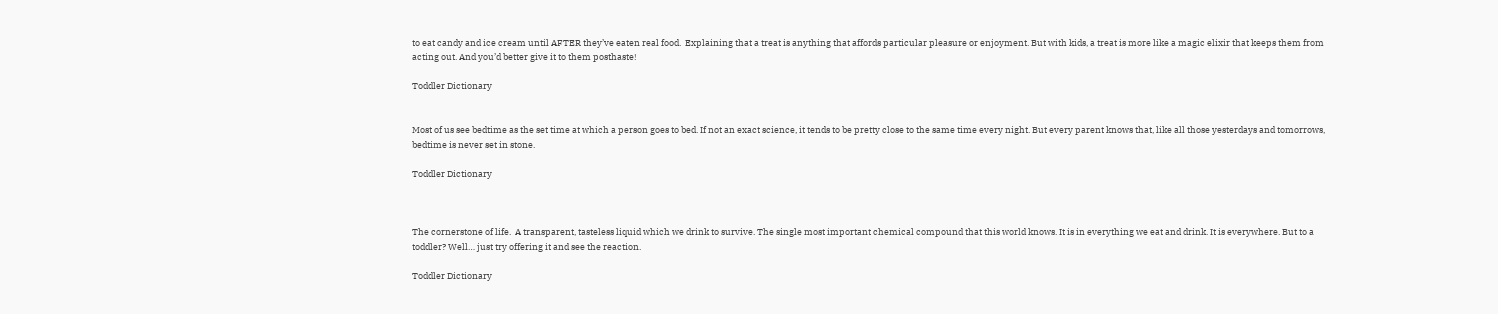to eat candy and ice cream until AFTER they’ve eaten real food.  Explaining that a treat is anything that affords particular pleasure or enjoyment. But with kids, a treat is more like a magic elixir that keeps them from acting out. And you’d better give it to them posthaste!

Toddler Dictionary


Most of us see bedtime as the set time at which a person goes to bed. If not an exact science, it tends to be pretty close to the same time every night. But every parent knows that, like all those yesterdays and tomorrows, bedtime is never set in stone.

Toddler Dictionary



The cornerstone of life.  A transparent, tasteless liquid which we drink to survive. The single most important chemical compound that this world knows. It is in everything we eat and drink. It is everywhere. But to a toddler? Well… just try offering it and see the reaction.

Toddler Dictionary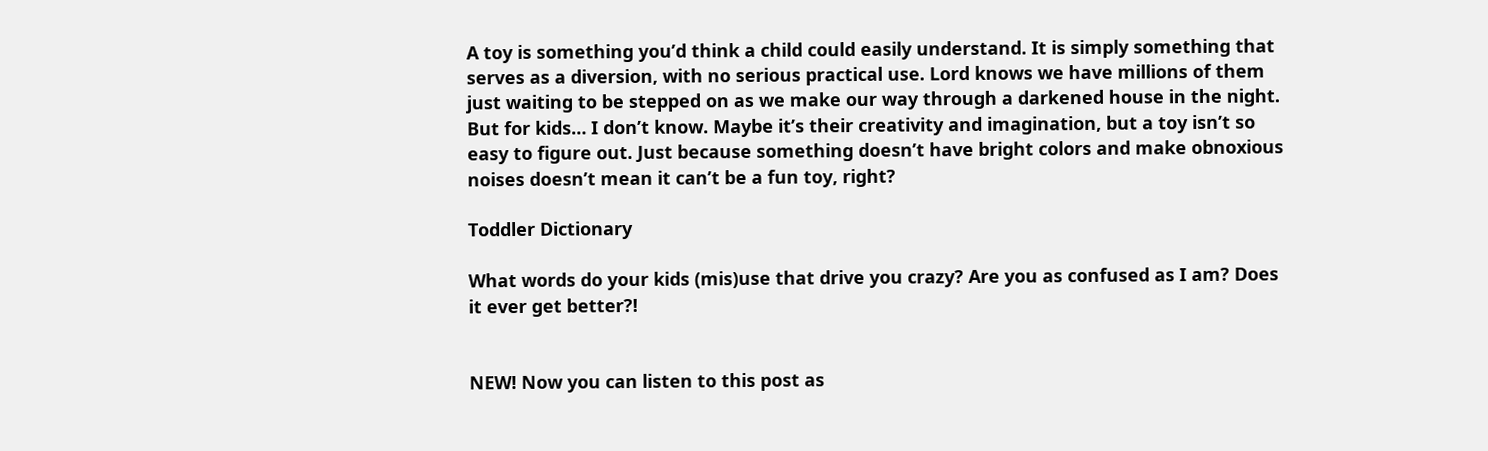A toy is something you’d think a child could easily understand. It is simply something that serves as a diversion, with no serious practical use. Lord knows we have millions of them just waiting to be stepped on as we make our way through a darkened house in the night. But for kids… I don’t know. Maybe it’s their creativity and imagination, but a toy isn’t so easy to figure out. Just because something doesn’t have bright colors and make obnoxious noises doesn’t mean it can’t be a fun toy, right?

Toddler Dictionary

What words do your kids (mis)use that drive you crazy? Are you as confused as I am? Does it ever get better?!


NEW! Now you can listen to this post as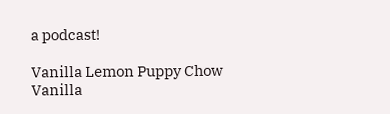a podcast!

Vanilla Lemon Puppy Chow
Vanilla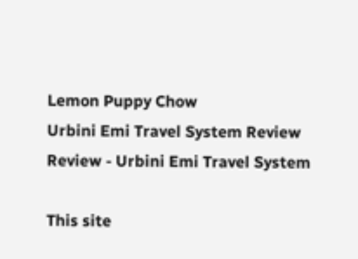Lemon Puppy Chow
Urbini Emi Travel System Review
Review - Urbini Emi Travel System

This site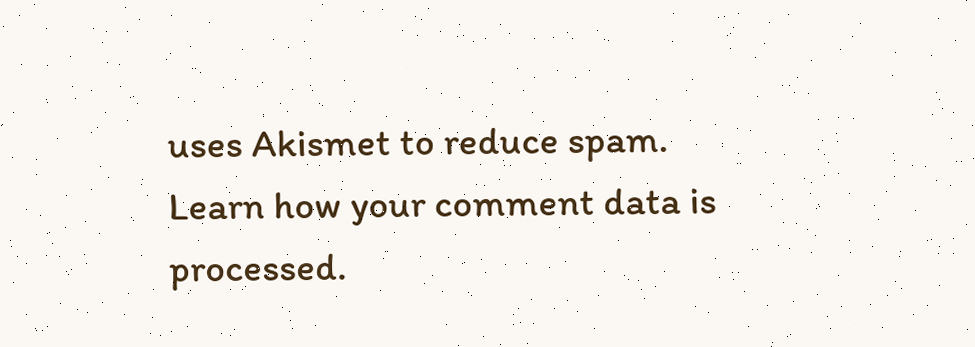uses Akismet to reduce spam. Learn how your comment data is processed.